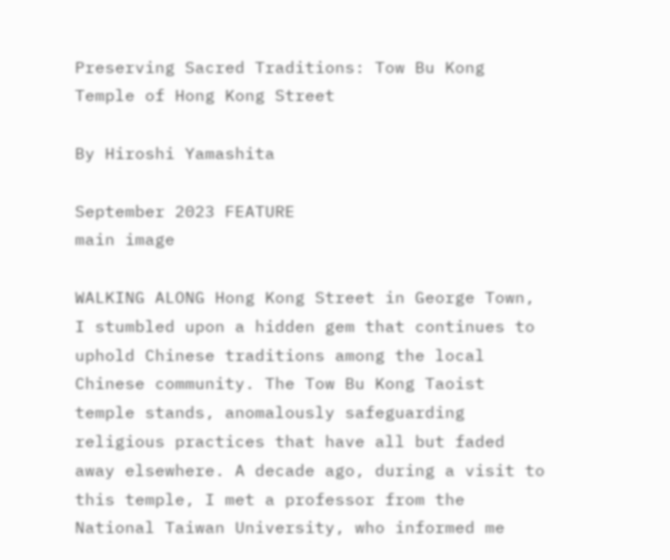Preserving Sacred Traditions: Tow Bu Kong Temple of Hong Kong Street

By Hiroshi Yamashita

September 2023 FEATURE
main image

WALKING ALONG Hong Kong Street in George Town, I stumbled upon a hidden gem that continues to uphold Chinese traditions among the local Chinese community. The Tow Bu Kong Taoist temple stands, anomalously safeguarding religious practices that have all but faded away elsewhere. A decade ago, during a visit to this temple, I met a professor from the National Taiwan University, who informed me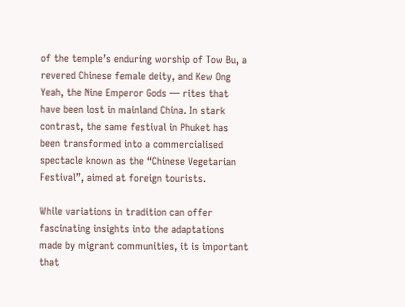of the temple’s enduring worship of Tow Bu, a revered Chinese female deity, and Kew Ong Yeah, the Nine Emperor Gods — rites that have been lost in mainland China. In stark contrast, the same festival in Phuket has been transformed into a commercialised spectacle known as the “Chinese Vegetarian Festival”, aimed at foreign tourists.

While variations in tradition can offer fascinating insights into the adaptations made by migrant communities, it is important that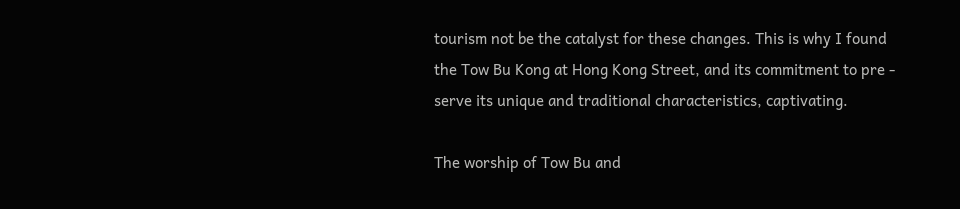tourism not be the catalyst for these changes. This is why I found the Tow Bu Kong at Hong Kong Street, and its commitment to pre - serve its unique and traditional characteristics, captivating.

The worship of Tow Bu and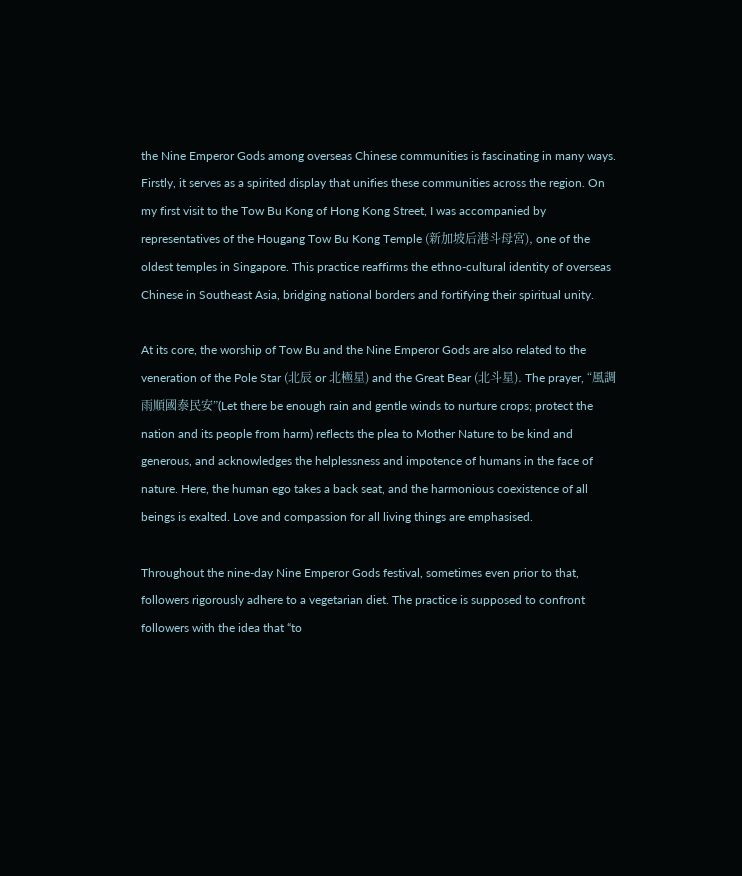the Nine Emperor Gods among overseas Chinese communities is fascinating in many ways. Firstly, it serves as a spirited display that unifies these communities across the region. On my first visit to the Tow Bu Kong of Hong Kong Street, I was accompanied by representatives of the Hougang Tow Bu Kong Temple (新加坡后港斗母宮), one of the oldest temples in Singapore. This practice reaffirms the ethno-cultural identity of overseas Chinese in Southeast Asia, bridging national borders and fortifying their spiritual unity.

At its core, the worship of Tow Bu and the Nine Emperor Gods are also related to the veneration of the Pole Star (北辰 or 北極星) and the Great Bear (北斗星). The prayer, “風調雨順國泰民安”(Let there be enough rain and gentle winds to nurture crops; protect the nation and its people from harm) reflects the plea to Mother Nature to be kind and generous, and acknowledges the helplessness and impotence of humans in the face of nature. Here, the human ego takes a back seat, and the harmonious coexistence of all beings is exalted. Love and compassion for all living things are emphasised.

Throughout the nine-day Nine Emperor Gods festival, sometimes even prior to that, followers rigorously adhere to a vegetarian diet. The practice is supposed to confront followers with the idea that “to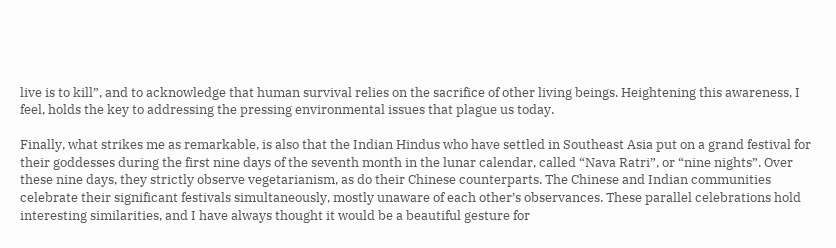live is to kill”, and to acknowledge that human survival relies on the sacrifice of other living beings. Heightening this awareness, I feel, holds the key to addressing the pressing environmental issues that plague us today.

Finally, what strikes me as remarkable, is also that the Indian Hindus who have settled in Southeast Asia put on a grand festival for their goddesses during the first nine days of the seventh month in the lunar calendar, called “Nava Ratri”, or “nine nights”. Over these nine days, they strictly observe vegetarianism, as do their Chinese counterparts. The Chinese and Indian communities celebrate their significant festivals simultaneously, mostly unaware of each other’s observances. These parallel celebrations hold interesting similarities, and I have always thought it would be a beautiful gesture for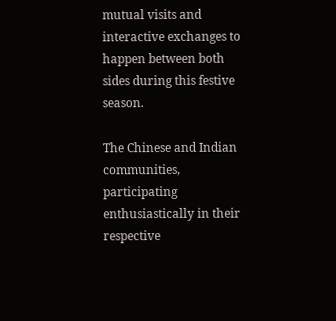mutual visits and interactive exchanges to happen between both sides during this festive season.

The Chinese and Indian communities, participating enthusiastically in their respective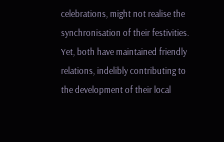celebrations, might not realise the synchronisation of their festivities. Yet, both have maintained friendly relations, indelibly contributing to the development of their local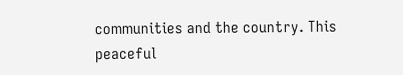communities and the country. This peaceful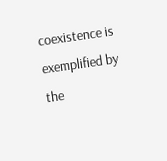coexistence is exemplified by the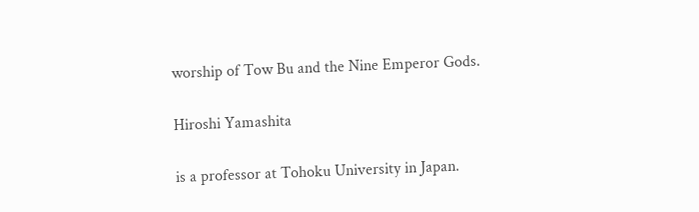worship of Tow Bu and the Nine Emperor Gods.

Hiroshi Yamashita

is a professor at Tohoku University in Japan.